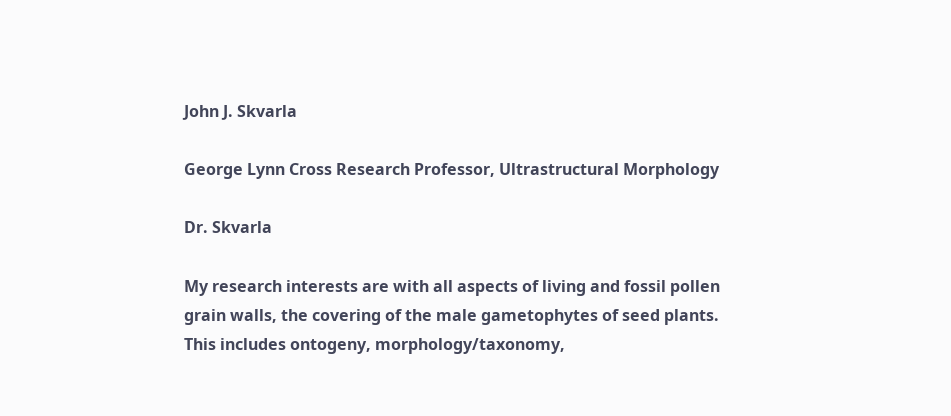John J. Skvarla

George Lynn Cross Research Professor, Ultrastructural Morphology

Dr. Skvarla

My research interests are with all aspects of living and fossil pollen grain walls, the covering of the male gametophytes of seed plants. This includes ontogeny, morphology/taxonomy,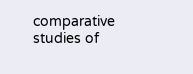comparative studies of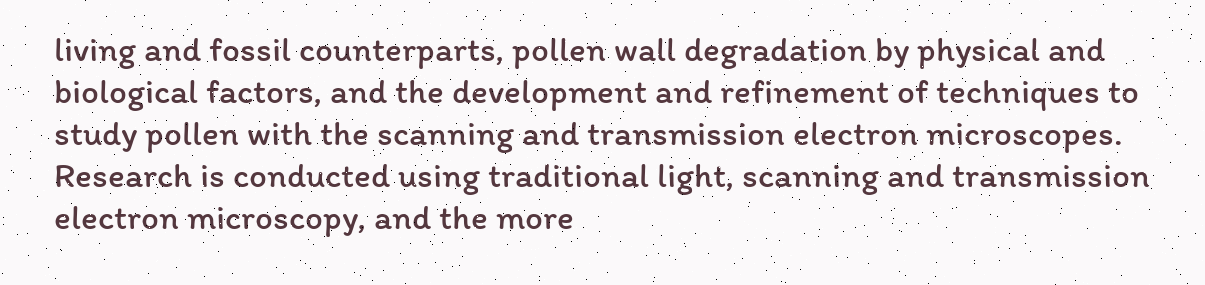living and fossil counterparts, pollen wall degradation by physical and biological factors, and the development and refinement of techniques to study pollen with the scanning and transmission electron microscopes. Research is conducted using traditional light, scanning and transmission electron microscopy, and the more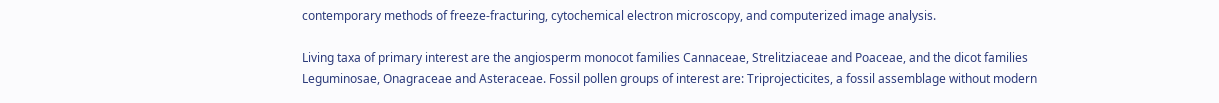contemporary methods of freeze-fracturing, cytochemical electron microscopy, and computerized image analysis.

Living taxa of primary interest are the angiosperm monocot families Cannaceae, Strelitziaceae and Poaceae, and the dicot families Leguminosae, Onagraceae and Asteraceae. Fossil pollen groups of interest are: Triprojecticites, a fossil assemblage without modern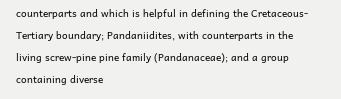counterparts and which is helpful in defining the Cretaceous-Tertiary boundary; Pandaniidites, with counterparts in the living screw-pine pine family (Pandanaceae); and a group containing diverse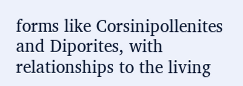forms like Corsinipollenites and Diporites, with relationships to the living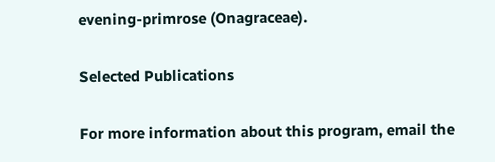evening-primrose (Onagraceae).

Selected Publications

For more information about this program, email the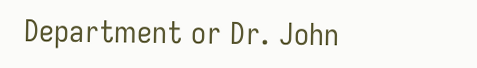Department or Dr. John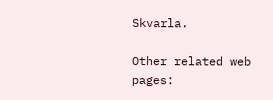Skvarla.

Other related web pages: